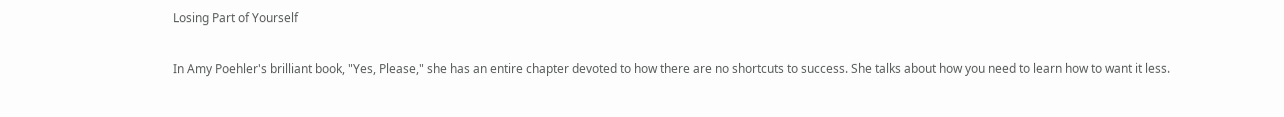Losing Part of Yourself

In Amy Poehler's brilliant book, "Yes, Please," she has an entire chapter devoted to how there are no shortcuts to success. She talks about how you need to learn how to want it less.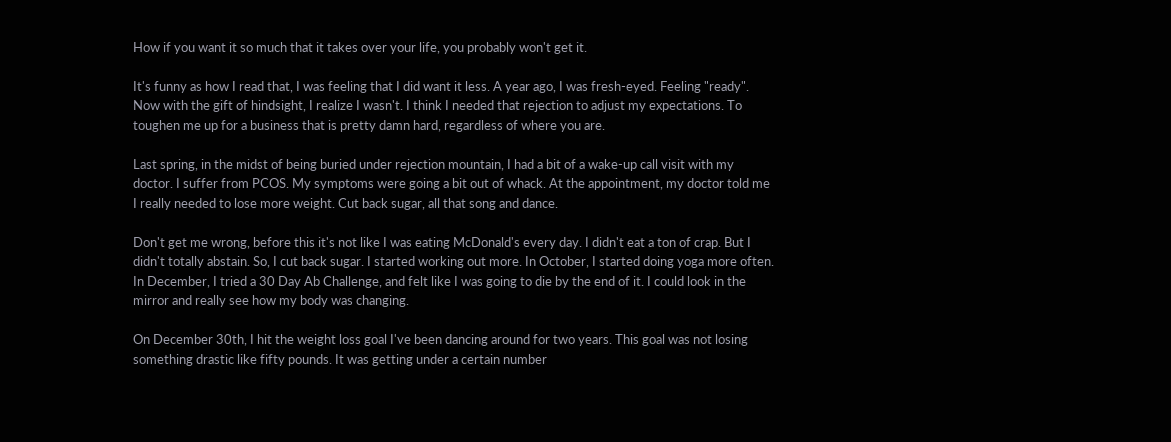How if you want it so much that it takes over your life, you probably won't get it.

It's funny as how I read that, I was feeling that I did want it less. A year ago, I was fresh-eyed. Feeling "ready". Now with the gift of hindsight, I realize I wasn't. I think I needed that rejection to adjust my expectations. To toughen me up for a business that is pretty damn hard, regardless of where you are.

Last spring, in the midst of being buried under rejection mountain, I had a bit of a wake-up call visit with my doctor. I suffer from PCOS. My symptoms were going a bit out of whack. At the appointment, my doctor told me I really needed to lose more weight. Cut back sugar, all that song and dance.

Don't get me wrong, before this it's not like I was eating McDonald's every day. I didn't eat a ton of crap. But I didn't totally abstain. So, I cut back sugar. I started working out more. In October, I started doing yoga more often. In December, I tried a 30 Day Ab Challenge, and felt like I was going to die by the end of it. I could look in the mirror and really see how my body was changing.

On December 30th, I hit the weight loss goal I've been dancing around for two years. This goal was not losing something drastic like fifty pounds. It was getting under a certain number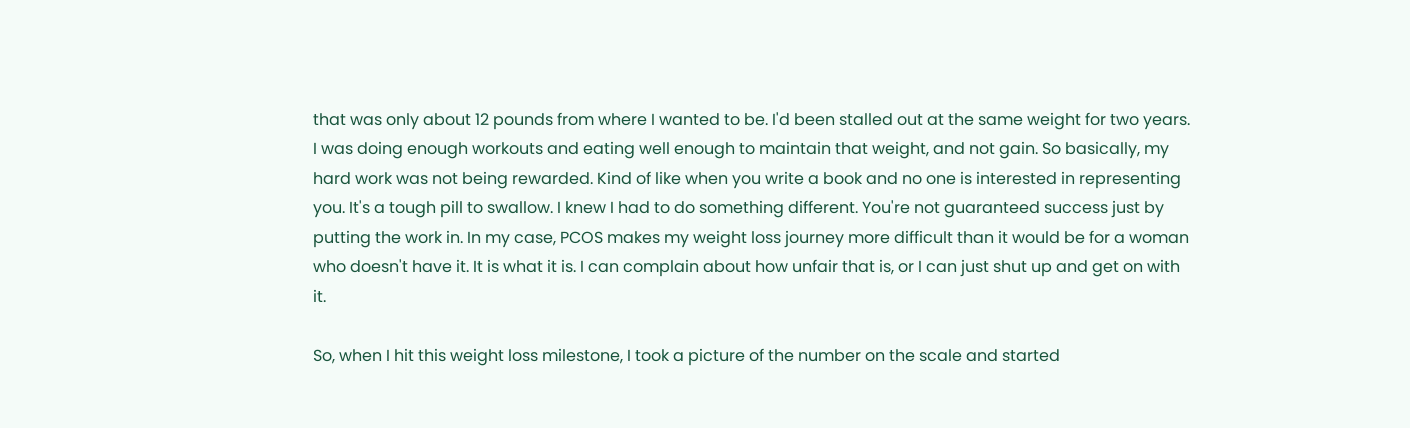that was only about 12 pounds from where I wanted to be. I'd been stalled out at the same weight for two years. I was doing enough workouts and eating well enough to maintain that weight, and not gain. So basically, my hard work was not being rewarded. Kind of like when you write a book and no one is interested in representing you. It's a tough pill to swallow. I knew I had to do something different. You're not guaranteed success just by putting the work in. In my case, PCOS makes my weight loss journey more difficult than it would be for a woman who doesn't have it. It is what it is. I can complain about how unfair that is, or I can just shut up and get on with it.

So, when I hit this weight loss milestone, I took a picture of the number on the scale and started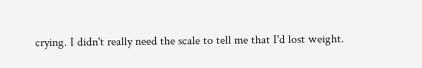crying. I didn't really need the scale to tell me that I'd lost weight.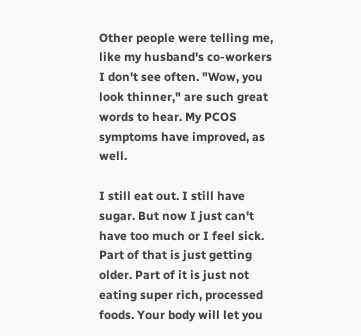Other people were telling me, like my husband's co-workers I don't see often. "Wow, you look thinner," are such great words to hear. My PCOS symptoms have improved, as well.

I still eat out. I still have sugar. But now I just can't have too much or I feel sick. Part of that is just getting older. Part of it is just not eating super rich, processed foods. Your body will let you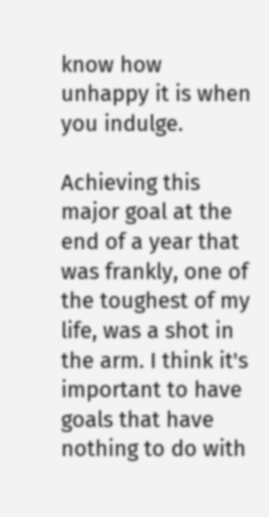know how unhappy it is when you indulge.

Achieving this major goal at the end of a year that was frankly, one of the toughest of my life, was a shot in the arm. I think it's important to have goals that have nothing to do with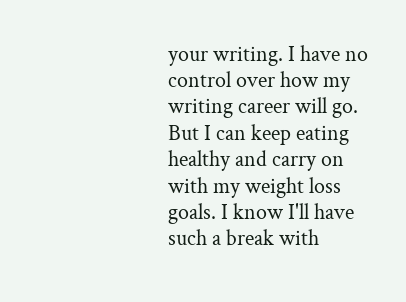your writing. I have no control over how my writing career will go. But I can keep eating healthy and carry on with my weight loss goals. I know I'll have such a break with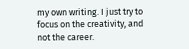my own writing. I just try to focus on the creativity, and not the career.